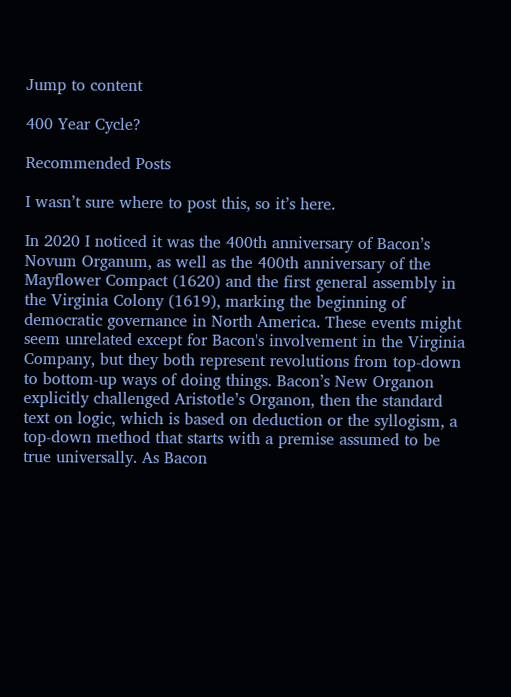Jump to content

400 Year Cycle?

Recommended Posts

I wasn’t sure where to post this, so it’s here.

In 2020 I noticed it was the 400th anniversary of Bacon’s Novum Organum, as well as the 400th anniversary of the Mayflower Compact (1620) and the first general assembly in the Virginia Colony (1619), marking the beginning of democratic governance in North America. These events might seem unrelated except for Bacon's involvement in the Virginia Company, but they both represent revolutions from top-down to bottom-up ways of doing things. Bacon’s New Organon explicitly challenged Aristotle’s Organon, then the standard text on logic, which is based on deduction or the syllogism, a top-down method that starts with a premise assumed to be true universally. As Bacon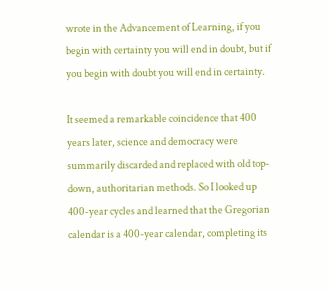wrote in the Advancement of Learning, if you begin with certainty you will end in doubt, but if you begin with doubt you will end in certainty.

It seemed a remarkable coincidence that 400 years later, science and democracy were summarily discarded and replaced with old top-down, authoritarian methods. So I looked up 400-year cycles and learned that the Gregorian calendar is a 400-year calendar, completing its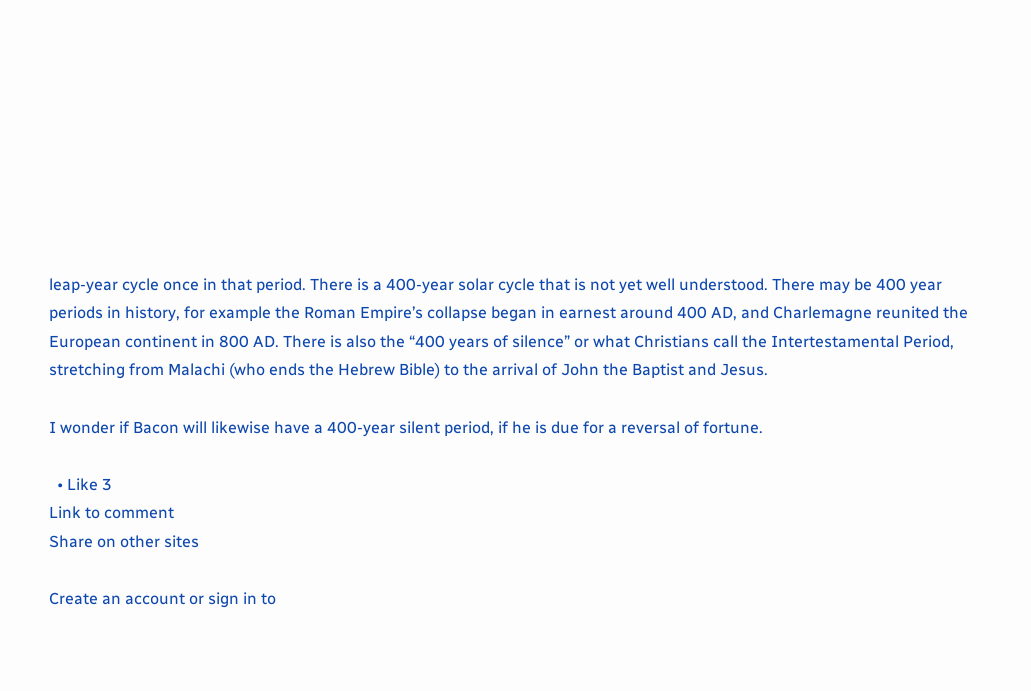leap-year cycle once in that period. There is a 400-year solar cycle that is not yet well understood. There may be 400 year periods in history, for example the Roman Empire’s collapse began in earnest around 400 AD, and Charlemagne reunited the European continent in 800 AD. There is also the “400 years of silence” or what Christians call the Intertestamental Period, stretching from Malachi (who ends the Hebrew Bible) to the arrival of John the Baptist and Jesus.

I wonder if Bacon will likewise have a 400-year silent period, if he is due for a reversal of fortune.

  • Like 3
Link to comment
Share on other sites

Create an account or sign in to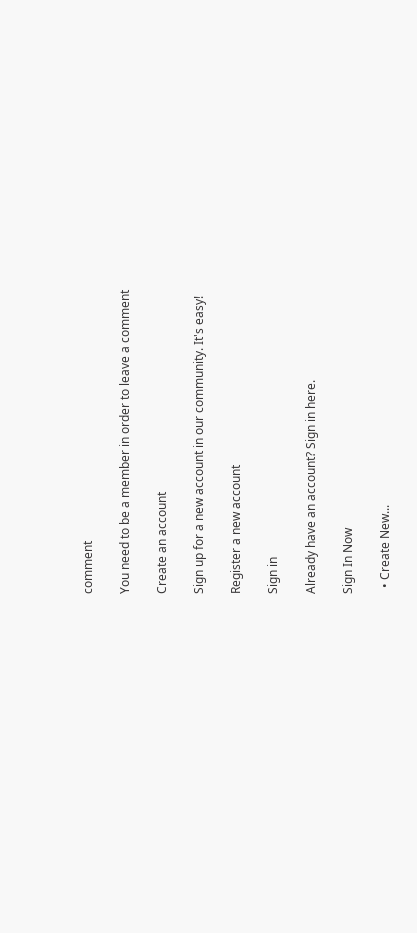comment

You need to be a member in order to leave a comment

Create an account

Sign up for a new account in our community. It's easy!

Register a new account

Sign in

Already have an account? Sign in here.

Sign In Now

  • Create New...